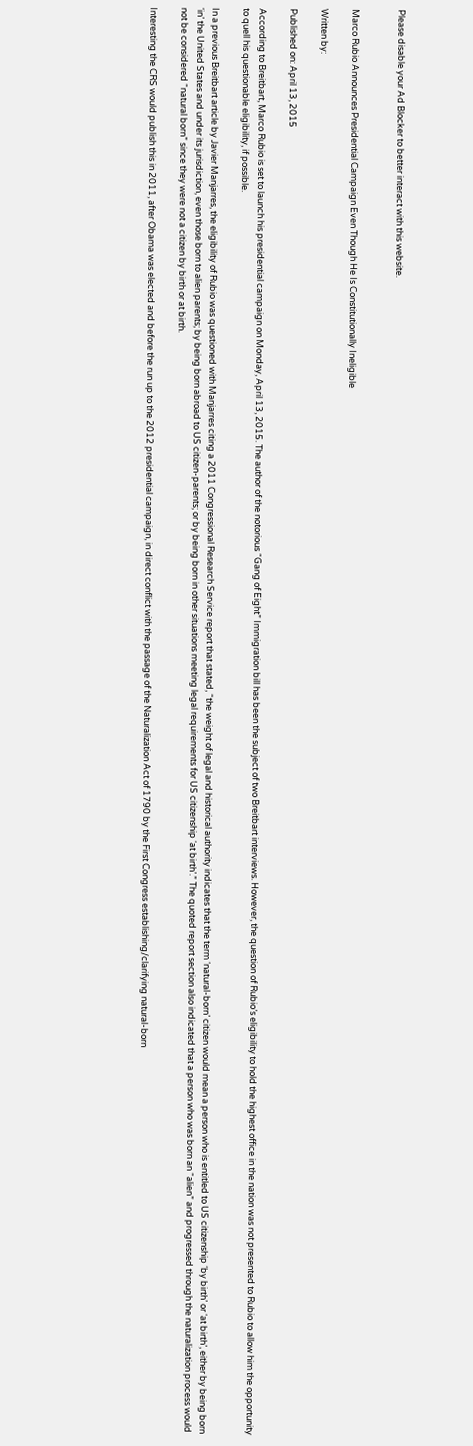Please disable your Ad Blocker to better interact with this website.


Marco Rubio Announces Presidential Campaign Even Though He Is Constitutionally Ineligible

Written by:

Published on: April 13, 2015

According to Breitbart, Marco Rubio is set to launch his presidential campaign on Monday, April 13, 2015. The author of the notorious “Gang of Eight” Immigration bill has been the subject of two Breitbart interviews. However, the question of Rubio’s eligibility to hold the highest office in the nation was not presented to Rubio to allow him the opportunity to quell his questionable eligibility, if possible.

In a previous Breitbart article by Javier Manjarres, the eligibility of Rubio was questioned with Manjarres citing a 2011 Congressional Research Service report that stated, “the weight of legal and historical authority indicates that the term ‘natural-born’ citizen would mean a person who is entitled to US citizenship ‘by birth’ or ‘at birth’, either by being born ‘in’ the United States and under its jurisdiction, even those born to alien parents; by being born abroad to US citizen-parents; or by being born in other situations meeting legal requirements for US citizenship ‘at birth’.” The quoted report section also indicated that a person who was born an “alien” and progressed through the naturalization process would not be considered “natural born” since they were not a citizen by birth or at birth.

Interesting the CRS would publish this in 2011, after Obama was elected and before the run up to the 2012 presidential campaign, in direct conflict with the passage of the Naturalization Act of 1790 by the First Congress establishing/clarifying natural-born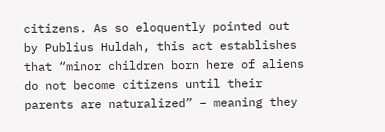citizens. As so eloquently pointed out by Publius Huldah, this act establishes that “minor children born here of aliens do not become citizens until their parents are naturalized” – meaning they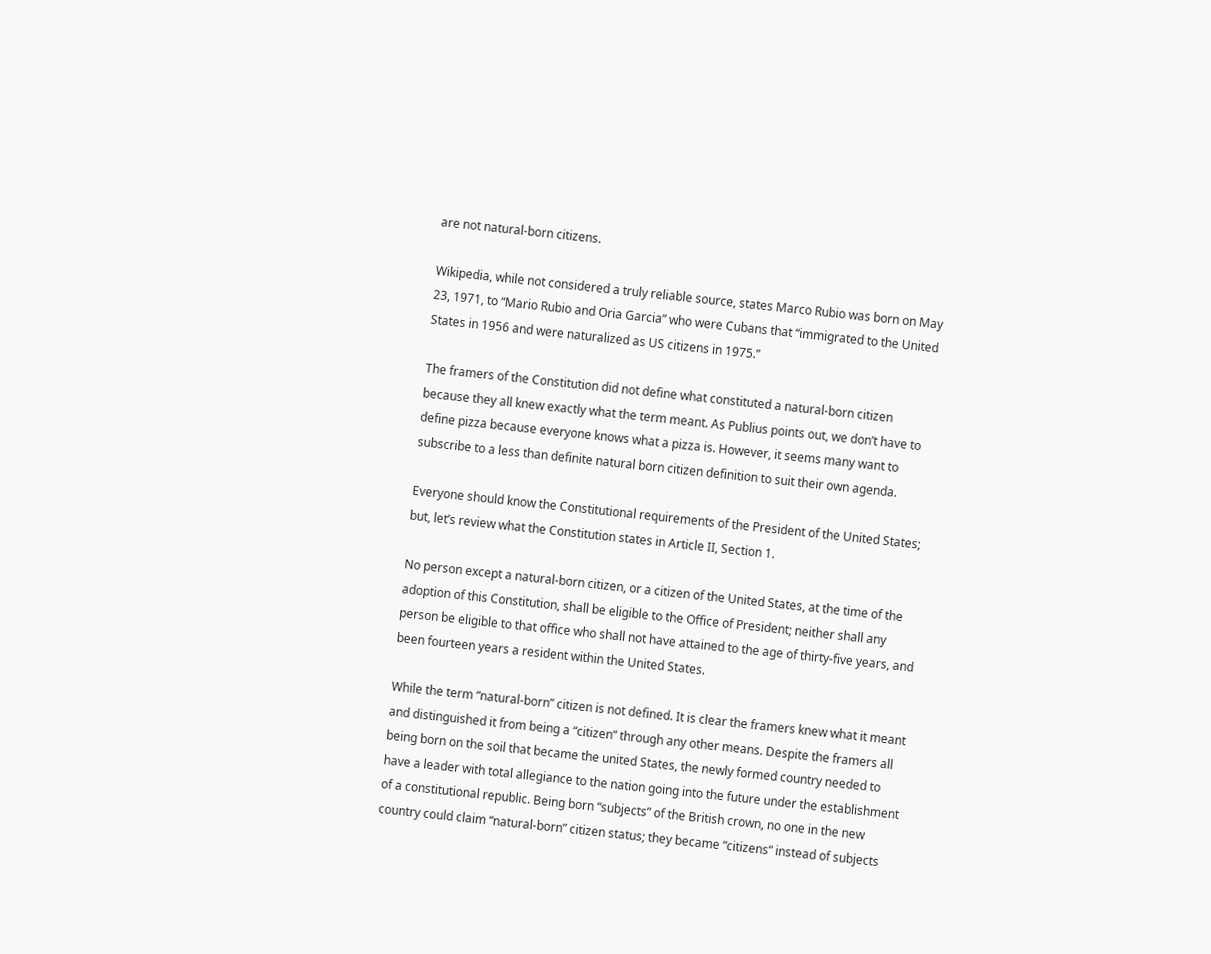are not natural-born citizens.

Wikipedia, while not considered a truly reliable source, states Marco Rubio was born on May 23, 1971, to “Mario Rubio and Oria Garcia” who were Cubans that “immigrated to the United States in 1956 and were naturalized as US citizens in 1975.”

The framers of the Constitution did not define what constituted a natural-born citizen because they all knew exactly what the term meant. As Publius points out, we don’t have to define pizza because everyone knows what a pizza is. However, it seems many want to subscribe to a less than definite natural born citizen definition to suit their own agenda.

Everyone should know the Constitutional requirements of the President of the United States; but, let’s review what the Constitution states in Article II, Section 1.

No person except a natural-born citizen, or a citizen of the United States, at the time of the adoption of this Constitution, shall be eligible to the Office of President; neither shall any person be eligible to that office who shall not have attained to the age of thirty-five years, and been fourteen years a resident within the United States.

While the term “natural-born” citizen is not defined. It is clear the framers knew what it meant and distinguished it from being a “citizen” through any other means. Despite the framers all being born on the soil that became the united States, the newly formed country needed to have a leader with total allegiance to the nation going into the future under the establishment of a constitutional republic. Being born “subjects” of the British crown, no one in the new country could claim “natural-born” citizen status; they became “citizens” instead of subjects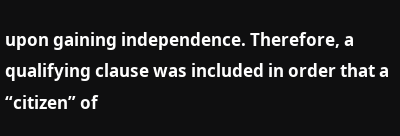upon gaining independence. Therefore, a qualifying clause was included in order that a “citizen” of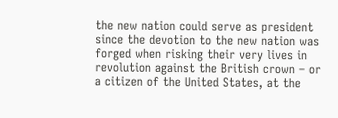the new nation could serve as president since the devotion to the new nation was forged when risking their very lives in revolution against the British crown – or a citizen of the United States, at the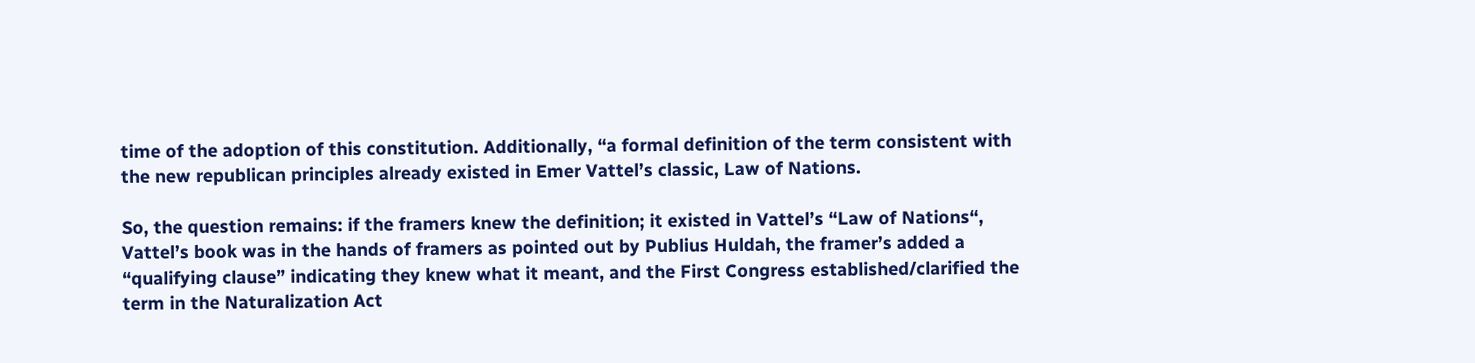time of the adoption of this constitution. Additionally, “a formal definition of the term consistent with the new republican principles already existed in Emer Vattel’s classic, Law of Nations.

So, the question remains: if the framers knew the definition; it existed in Vattel’s “Law of Nations“, Vattel’s book was in the hands of framers as pointed out by Publius Huldah, the framer’s added a “qualifying clause” indicating they knew what it meant, and the First Congress established/clarified the term in the Naturalization Act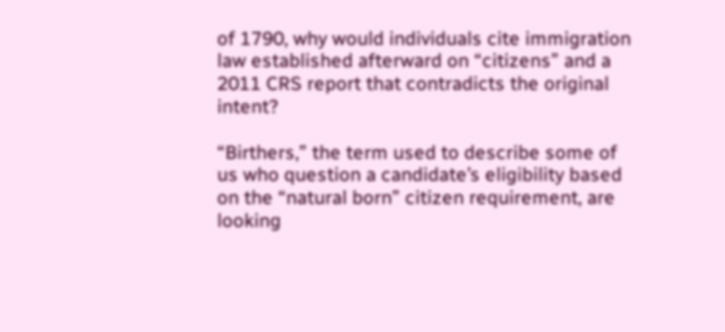of 1790, why would individuals cite immigration law established afterward on “citizens” and a 2011 CRS report that contradicts the original intent?

“Birthers,” the term used to describe some of us who question a candidate’s eligibility based on the “natural born” citizen requirement, are looking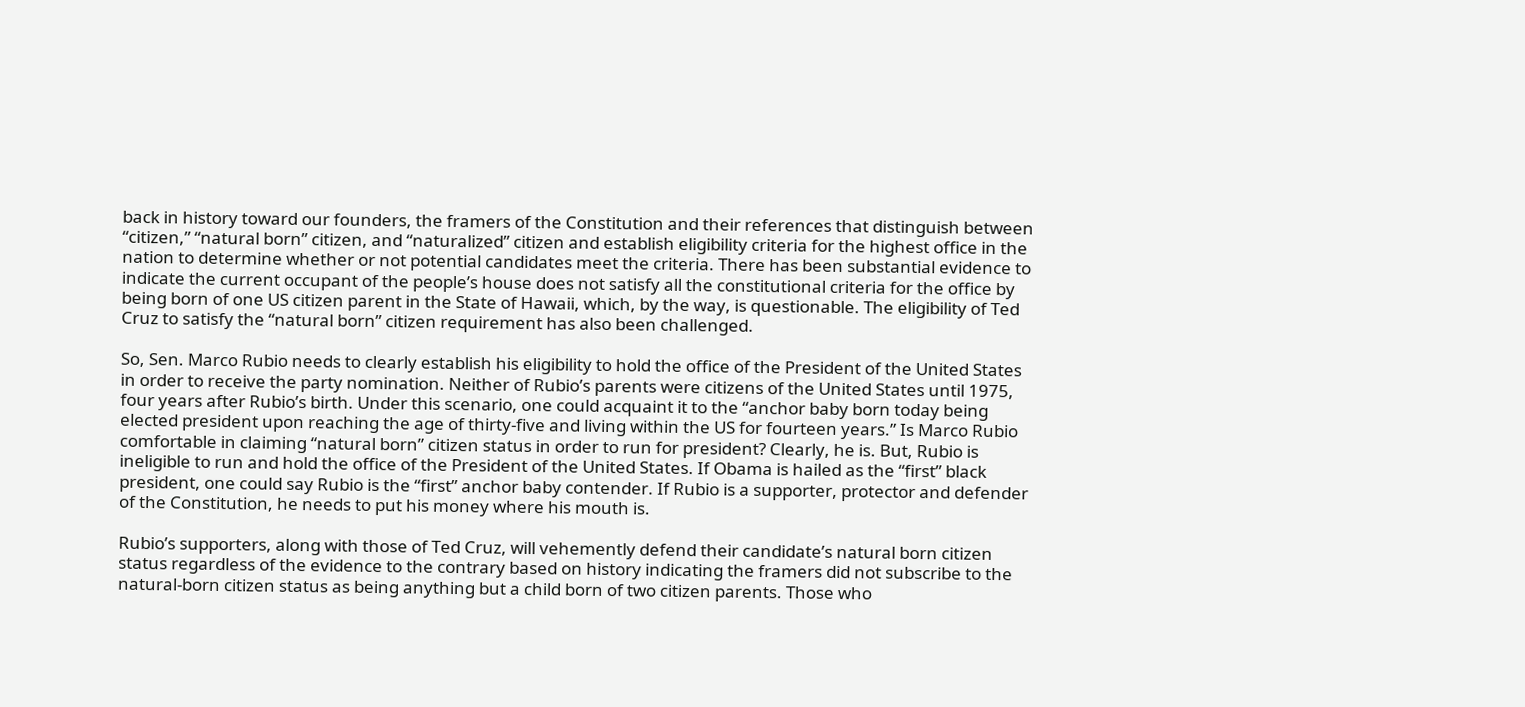back in history toward our founders, the framers of the Constitution and their references that distinguish between “citizen,” “natural born” citizen, and “naturalized” citizen and establish eligibility criteria for the highest office in the nation to determine whether or not potential candidates meet the criteria. There has been substantial evidence to indicate the current occupant of the people’s house does not satisfy all the constitutional criteria for the office by being born of one US citizen parent in the State of Hawaii, which, by the way, is questionable. The eligibility of Ted Cruz to satisfy the “natural born” citizen requirement has also been challenged.

So, Sen. Marco Rubio needs to clearly establish his eligibility to hold the office of the President of the United States in order to receive the party nomination. Neither of Rubio’s parents were citizens of the United States until 1975, four years after Rubio’s birth. Under this scenario, one could acquaint it to the “anchor baby born today being elected president upon reaching the age of thirty-five and living within the US for fourteen years.” Is Marco Rubio comfortable in claiming “natural born” citizen status in order to run for president? Clearly, he is. But, Rubio is ineligible to run and hold the office of the President of the United States. If Obama is hailed as the “first” black president, one could say Rubio is the “first” anchor baby contender. If Rubio is a supporter, protector and defender of the Constitution, he needs to put his money where his mouth is.

Rubio’s supporters, along with those of Ted Cruz, will vehemently defend their candidate’s natural born citizen status regardless of the evidence to the contrary based on history indicating the framers did not subscribe to the natural-born citizen status as being anything but a child born of two citizen parents. Those who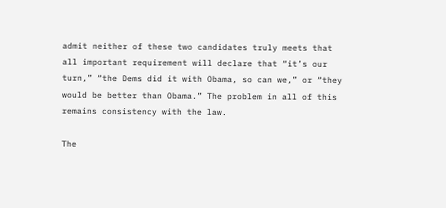admit neither of these two candidates truly meets that all important requirement will declare that “it’s our turn,” “the Dems did it with Obama, so can we,” or “they would be better than Obama.” The problem in all of this remains consistency with the law.

The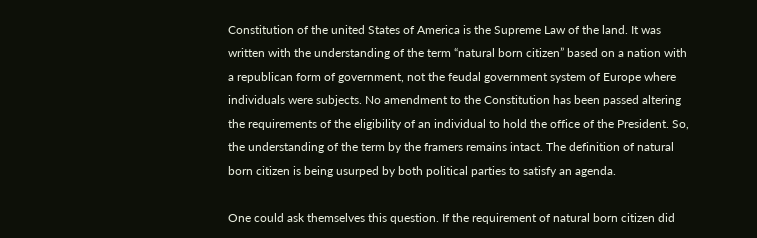Constitution of the united States of America is the Supreme Law of the land. It was written with the understanding of the term “natural born citizen” based on a nation with a republican form of government, not the feudal government system of Europe where individuals were subjects. No amendment to the Constitution has been passed altering the requirements of the eligibility of an individual to hold the office of the President. So, the understanding of the term by the framers remains intact. The definition of natural born citizen is being usurped by both political parties to satisfy an agenda.

One could ask themselves this question. If the requirement of natural born citizen did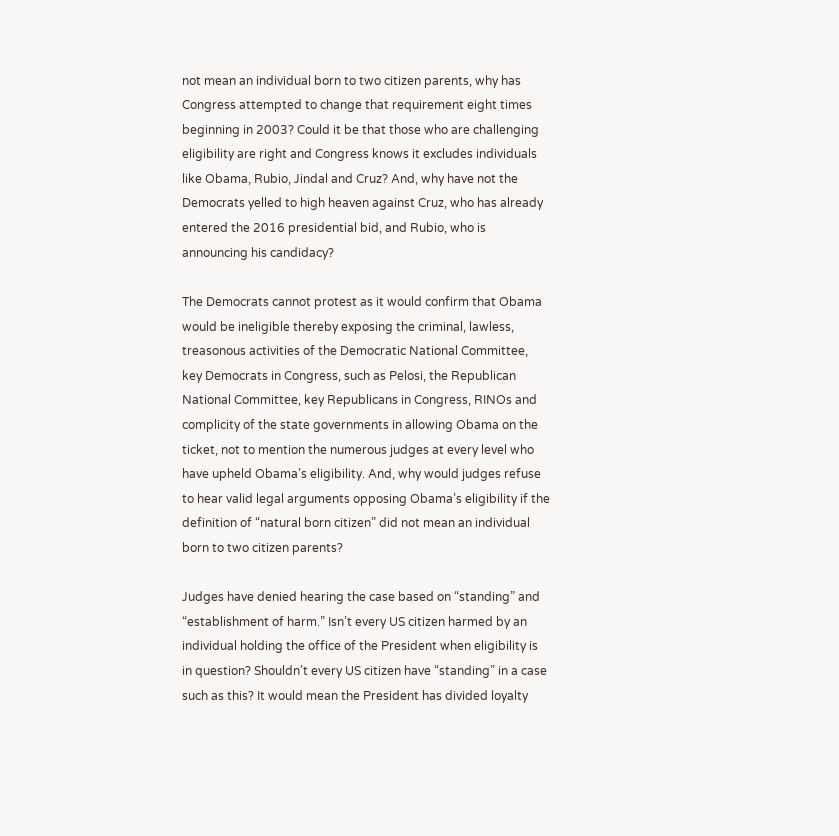not mean an individual born to two citizen parents, why has Congress attempted to change that requirement eight times beginning in 2003? Could it be that those who are challenging eligibility are right and Congress knows it excludes individuals like Obama, Rubio, Jindal and Cruz? And, why have not the Democrats yelled to high heaven against Cruz, who has already entered the 2016 presidential bid, and Rubio, who is announcing his candidacy?

The Democrats cannot protest as it would confirm that Obama would be ineligible thereby exposing the criminal, lawless, treasonous activities of the Democratic National Committee, key Democrats in Congress, such as Pelosi, the Republican National Committee, key Republicans in Congress, RINOs and complicity of the state governments in allowing Obama on the ticket, not to mention the numerous judges at every level who have upheld Obama’s eligibility. And, why would judges refuse to hear valid legal arguments opposing Obama’s eligibility if the definition of “natural born citizen” did not mean an individual born to two citizen parents?

Judges have denied hearing the case based on “standing” and “establishment of harm.” Isn’t every US citizen harmed by an individual holding the office of the President when eligibility is in question? Shouldn’t every US citizen have “standing” in a case such as this? It would mean the President has divided loyalty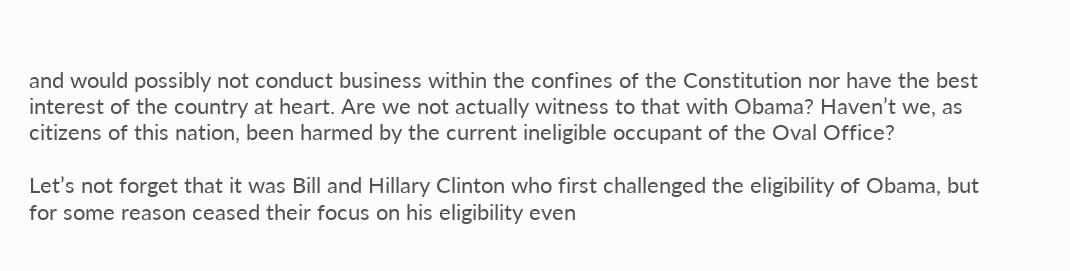and would possibly not conduct business within the confines of the Constitution nor have the best interest of the country at heart. Are we not actually witness to that with Obama? Haven’t we, as citizens of this nation, been harmed by the current ineligible occupant of the Oval Office?

Let’s not forget that it was Bill and Hillary Clinton who first challenged the eligibility of Obama, but for some reason ceased their focus on his eligibility even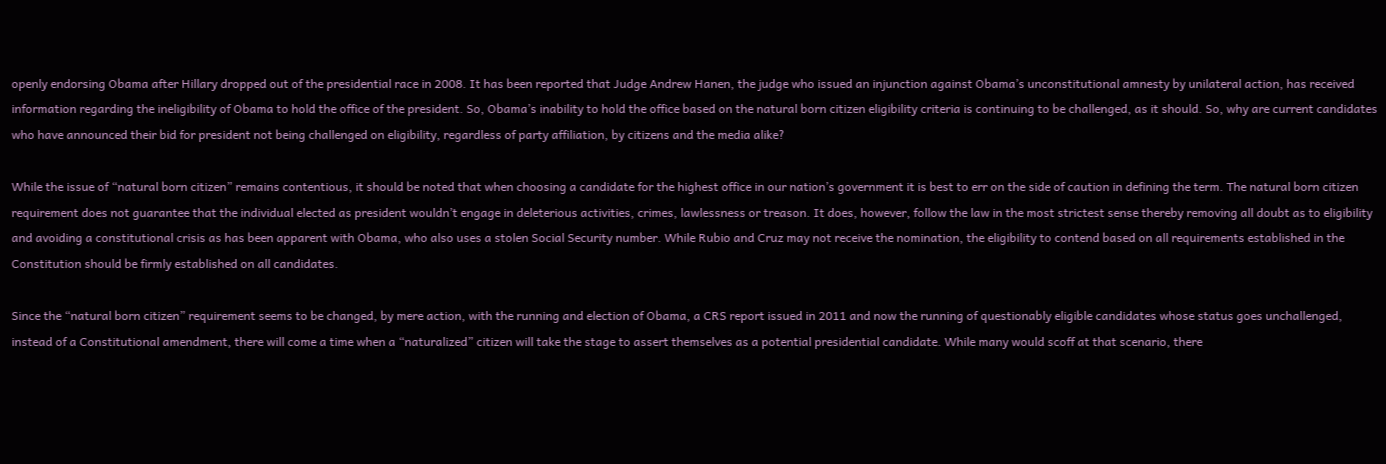openly endorsing Obama after Hillary dropped out of the presidential race in 2008. It has been reported that Judge Andrew Hanen, the judge who issued an injunction against Obama’s unconstitutional amnesty by unilateral action, has received information regarding the ineligibility of Obama to hold the office of the president. So, Obama’s inability to hold the office based on the natural born citizen eligibility criteria is continuing to be challenged, as it should. So, why are current candidates who have announced their bid for president not being challenged on eligibility, regardless of party affiliation, by citizens and the media alike?

While the issue of “natural born citizen” remains contentious, it should be noted that when choosing a candidate for the highest office in our nation’s government it is best to err on the side of caution in defining the term. The natural born citizen requirement does not guarantee that the individual elected as president wouldn’t engage in deleterious activities, crimes, lawlessness or treason. It does, however, follow the law in the most strictest sense thereby removing all doubt as to eligibility and avoiding a constitutional crisis as has been apparent with Obama, who also uses a stolen Social Security number. While Rubio and Cruz may not receive the nomination, the eligibility to contend based on all requirements established in the Constitution should be firmly established on all candidates.

Since the “natural born citizen” requirement seems to be changed, by mere action, with the running and election of Obama, a CRS report issued in 2011 and now the running of questionably eligible candidates whose status goes unchallenged, instead of a Constitutional amendment, there will come a time when a “naturalized” citizen will take the stage to assert themselves as a potential presidential candidate. While many would scoff at that scenario, there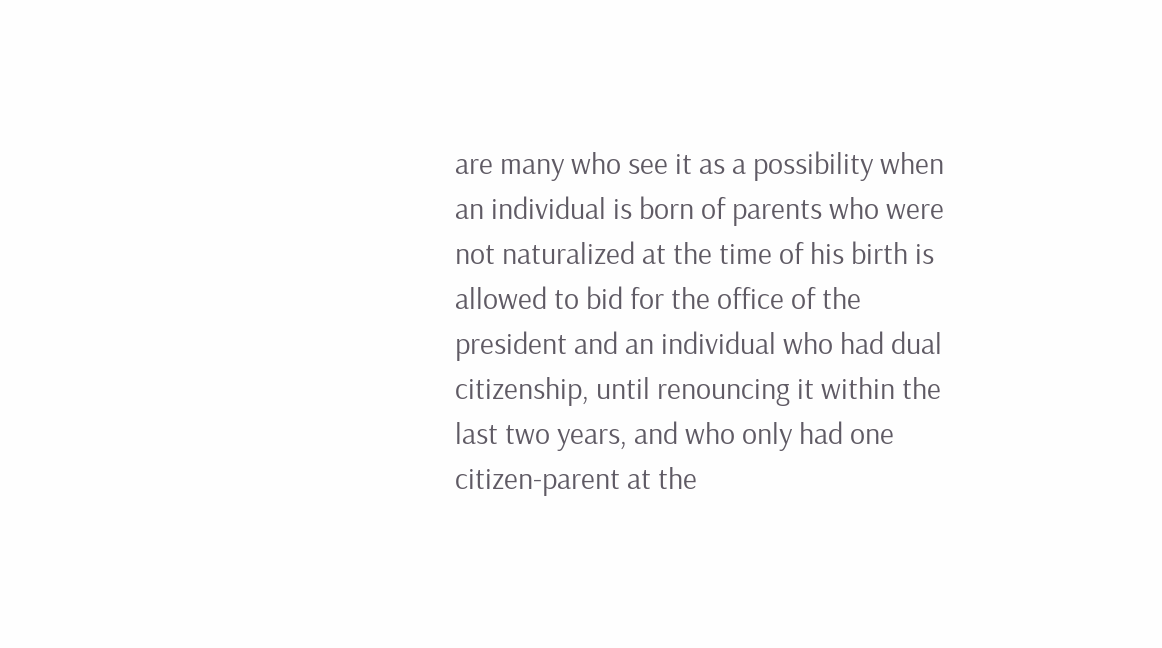are many who see it as a possibility when an individual is born of parents who were not naturalized at the time of his birth is allowed to bid for the office of the president and an individual who had dual citizenship, until renouncing it within the last two years, and who only had one citizen-parent at the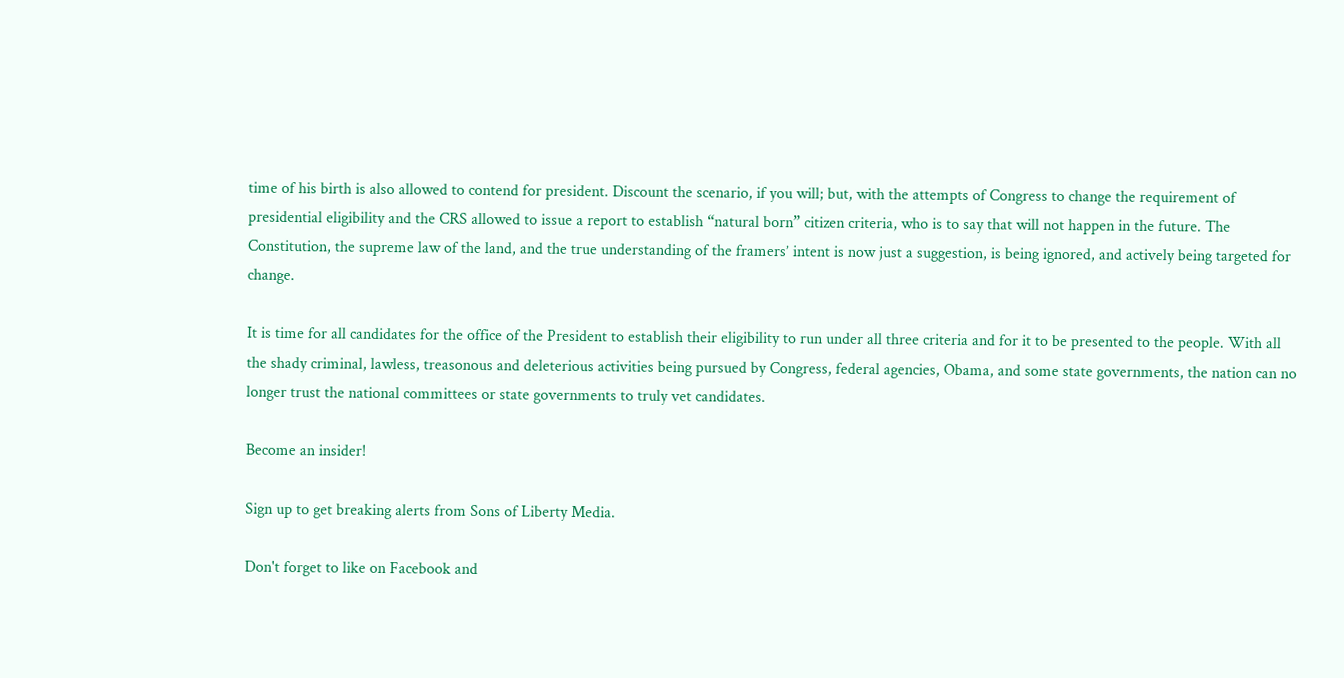time of his birth is also allowed to contend for president. Discount the scenario, if you will; but, with the attempts of Congress to change the requirement of presidential eligibility and the CRS allowed to issue a report to establish “natural born” citizen criteria, who is to say that will not happen in the future. The Constitution, the supreme law of the land, and the true understanding of the framers’ intent is now just a suggestion, is being ignored, and actively being targeted for change.

It is time for all candidates for the office of the President to establish their eligibility to run under all three criteria and for it to be presented to the people. With all the shady criminal, lawless, treasonous and deleterious activities being pursued by Congress, federal agencies, Obama, and some state governments, the nation can no longer trust the national committees or state governments to truly vet candidates.

Become an insider!

Sign up to get breaking alerts from Sons of Liberty Media.

Don't forget to like on Facebook and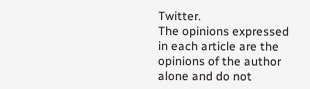Twitter.
The opinions expressed in each article are the opinions of the author alone and do not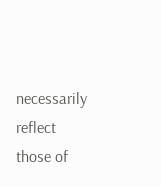necessarily reflect those of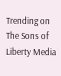Trending on The Sons of Liberty Media